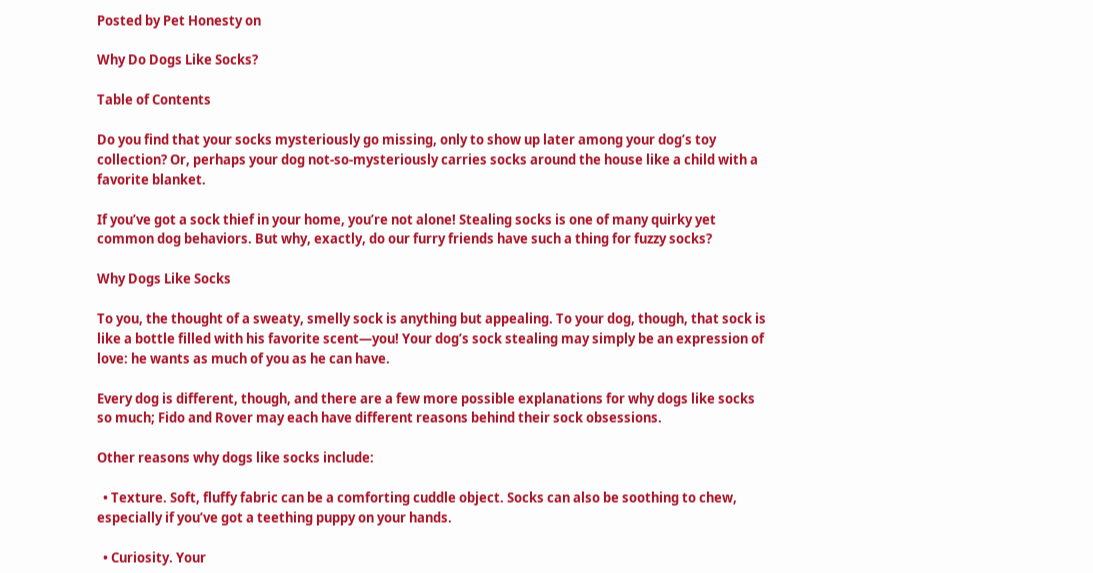Posted by Pet Honesty on

Why Do Dogs Like Socks?

Table of Contents

Do you find that your socks mysteriously go missing, only to show up later among your dog’s toy collection? Or, perhaps your dog not-so-mysteriously carries socks around the house like a child with a favorite blanket.

If you’ve got a sock thief in your home, you’re not alone! Stealing socks is one of many quirky yet common dog behaviors. But why, exactly, do our furry friends have such a thing for fuzzy socks?

Why Dogs Like Socks

To you, the thought of a sweaty, smelly sock is anything but appealing. To your dog, though, that sock is like a bottle filled with his favorite scent—you! Your dog’s sock stealing may simply be an expression of love: he wants as much of you as he can have.

Every dog is different, though, and there are a few more possible explanations for why dogs like socks so much; Fido and Rover may each have different reasons behind their sock obsessions.

Other reasons why dogs like socks include:

  • Texture. Soft, fluffy fabric can be a comforting cuddle object. Socks can also be soothing to chew, especially if you’ve got a teething puppy on your hands.

  • Curiosity. Your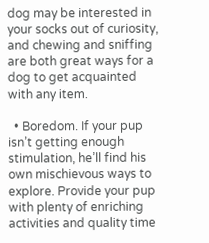dog may be interested in your socks out of curiosity, and chewing and sniffing are both great ways for a dog to get acquainted with any item.

  • Boredom. If your pup isn’t getting enough stimulation, he’ll find his own mischievous ways to explore. Provide your pup with plenty of enriching activities and quality time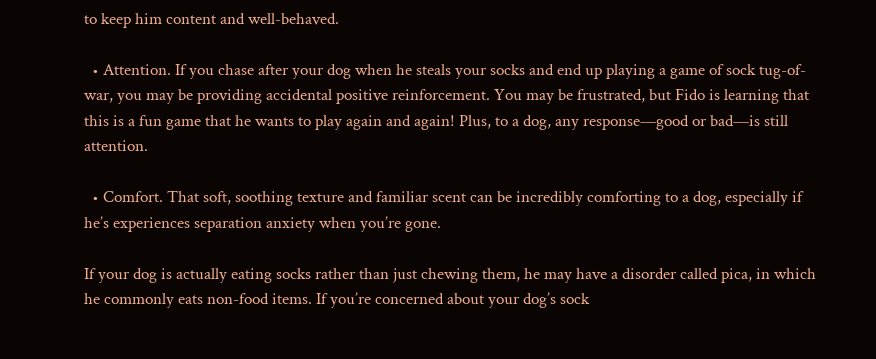to keep him content and well-behaved.

  • Attention. If you chase after your dog when he steals your socks and end up playing a game of sock tug-of-war, you may be providing accidental positive reinforcement. You may be frustrated, but Fido is learning that this is a fun game that he wants to play again and again! Plus, to a dog, any response—good or bad—is still attention.

  • Comfort. That soft, soothing texture and familiar scent can be incredibly comforting to a dog, especially if he’s experiences separation anxiety when you’re gone.

If your dog is actually eating socks rather than just chewing them, he may have a disorder called pica, in which he commonly eats non-food items. If you’re concerned about your dog’s sock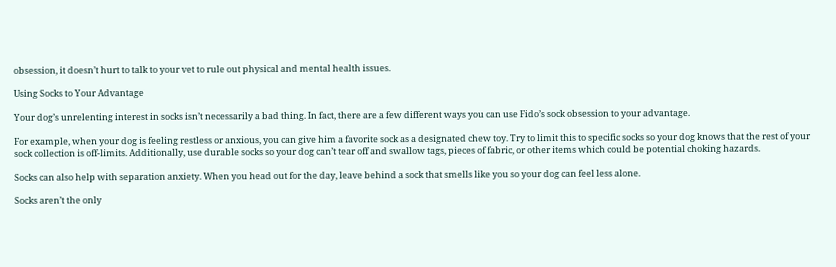obsession, it doesn’t hurt to talk to your vet to rule out physical and mental health issues.

Using Socks to Your Advantage

Your dog’s unrelenting interest in socks isn’t necessarily a bad thing. In fact, there are a few different ways you can use Fido’s sock obsession to your advantage.

For example, when your dog is feeling restless or anxious, you can give him a favorite sock as a designated chew toy. Try to limit this to specific socks so your dog knows that the rest of your sock collection is off-limits. Additionally, use durable socks so your dog can’t tear off and swallow tags, pieces of fabric, or other items which could be potential choking hazards.

Socks can also help with separation anxiety. When you head out for the day, leave behind a sock that smells like you so your dog can feel less alone.

Socks aren’t the only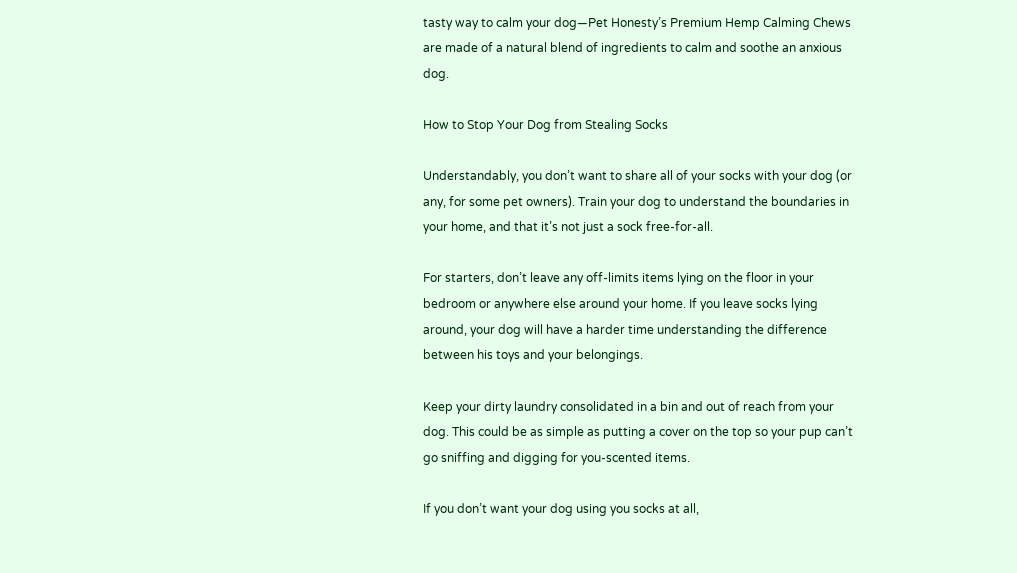tasty way to calm your dog—Pet Honesty’s Premium Hemp Calming Chews are made of a natural blend of ingredients to calm and soothe an anxious dog.

How to Stop Your Dog from Stealing Socks

Understandably, you don’t want to share all of your socks with your dog (or any, for some pet owners). Train your dog to understand the boundaries in your home, and that it’s not just a sock free-for-all.

For starters, don’t leave any off-limits items lying on the floor in your bedroom or anywhere else around your home. If you leave socks lying around, your dog will have a harder time understanding the difference between his toys and your belongings.

Keep your dirty laundry consolidated in a bin and out of reach from your dog. This could be as simple as putting a cover on the top so your pup can’t go sniffing and digging for you-scented items.

If you don’t want your dog using you socks at all,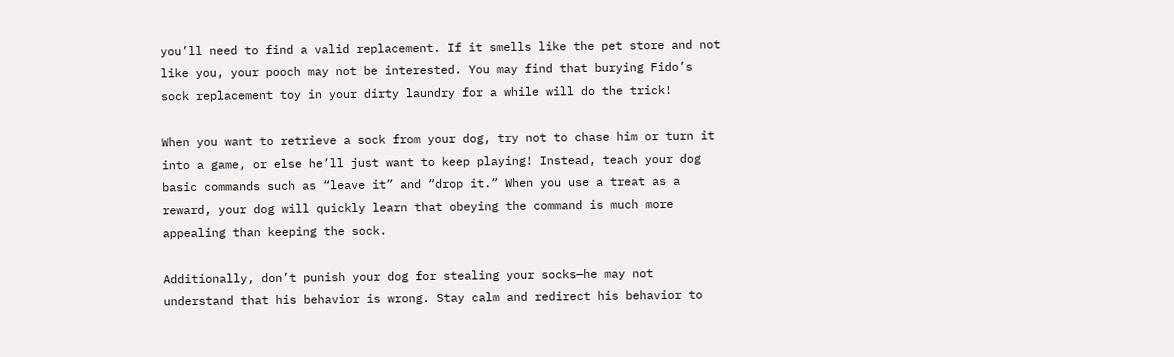you’ll need to find a valid replacement. If it smells like the pet store and not like you, your pooch may not be interested. You may find that burying Fido’s sock replacement toy in your dirty laundry for a while will do the trick!

When you want to retrieve a sock from your dog, try not to chase him or turn it into a game, or else he’ll just want to keep playing! Instead, teach your dog basic commands such as “leave it” and “drop it.” When you use a treat as a reward, your dog will quickly learn that obeying the command is much more appealing than keeping the sock.

Additionally, don’t punish your dog for stealing your socks—he may not understand that his behavior is wrong. Stay calm and redirect his behavior to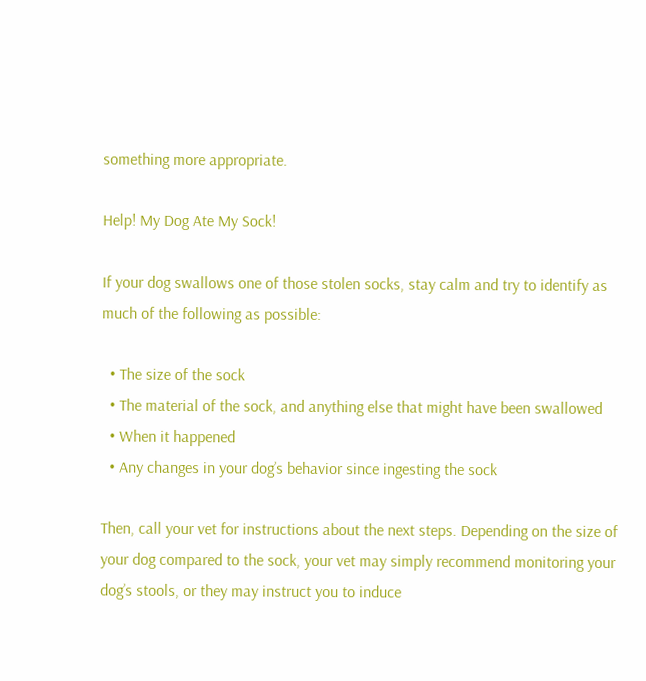something more appropriate.

Help! My Dog Ate My Sock!

If your dog swallows one of those stolen socks, stay calm and try to identify as much of the following as possible:

  • The size of the sock
  • The material of the sock, and anything else that might have been swallowed
  • When it happened
  • Any changes in your dog’s behavior since ingesting the sock

Then, call your vet for instructions about the next steps. Depending on the size of your dog compared to the sock, your vet may simply recommend monitoring your dog’s stools, or they may instruct you to induce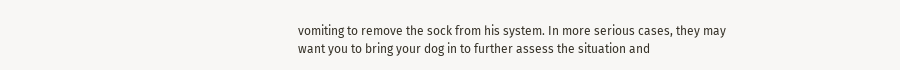vomiting to remove the sock from his system. In more serious cases, they may want you to bring your dog in to further assess the situation and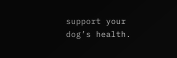support your dog’s health.